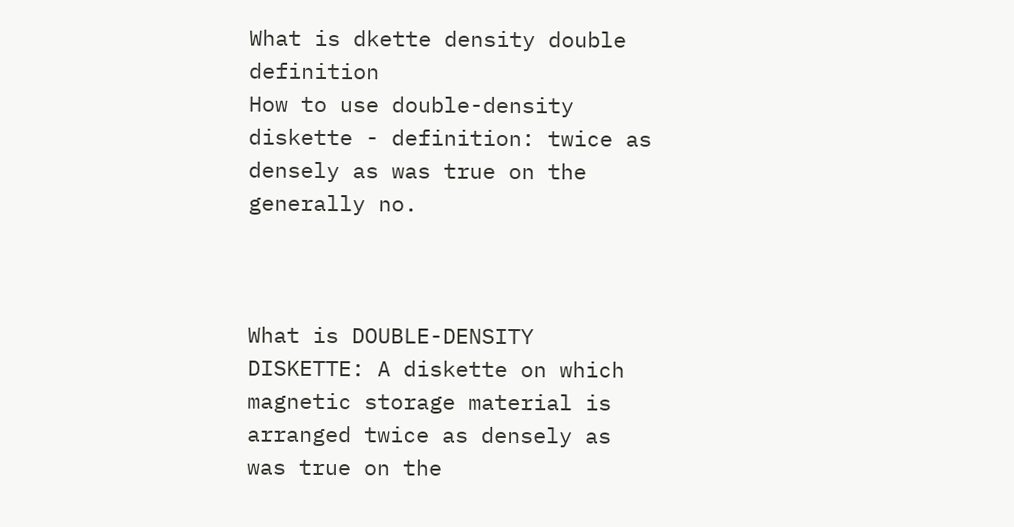What is dkette density double definition
How to use double-density diskette - definition: twice as densely as was true on the generally no.



What is DOUBLE-DENSITY DISKETTE: A diskette on which magnetic storage material is arranged twice as densely as was true on the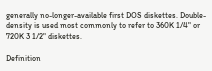generally no-longer-available first DOS diskettes. Double-density is used most commonly to refer to 360K 1/4" or 720K 3 1/2" diskettes.

Definition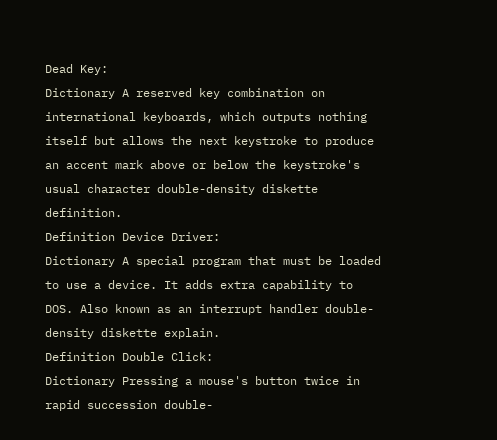Dead Key:
Dictionary A reserved key combination on international keyboards, which outputs nothing itself but allows the next keystroke to produce an accent mark above or below the keystroke's usual character double-density diskette definition.
Definition Device Driver:
Dictionary A special program that must be loaded to use a device. It adds extra capability to DOS. Also known as an interrupt handler double-density diskette explain.
Definition Double Click:
Dictionary Pressing a mouse's button twice in rapid succession double-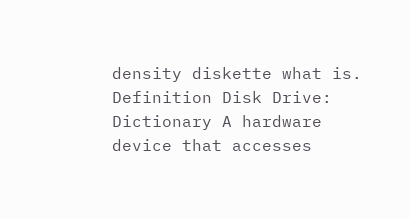density diskette what is.
Definition Disk Drive:
Dictionary A hardware device that accesses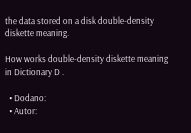the data stored on a disk double-density diskette meaning.

How works double-density diskette meaning in Dictionary D .

  • Dodano:
  • Autor: